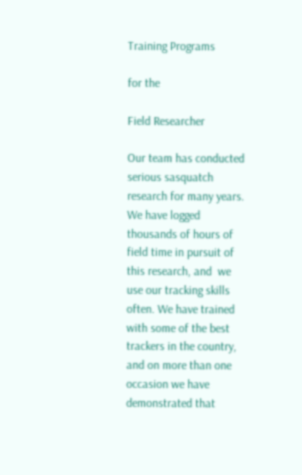Training Programs

for the

Field Researcher

Our team has conducted serious sasquatch research for many years. We have logged thousands of hours of field time in pursuit of this research, and  we use our tracking skills often. We have trained with some of the best trackers in the country, and on more than one occasion we have demonstrated that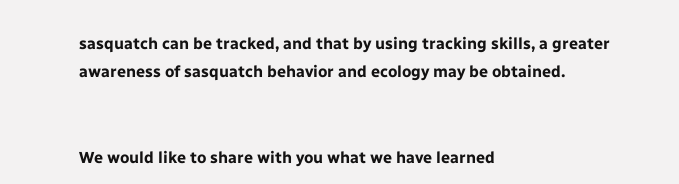sasquatch can be tracked, and that by using tracking skills, a greater awareness of sasquatch behavior and ecology may be obtained.


We would like to share with you what we have learned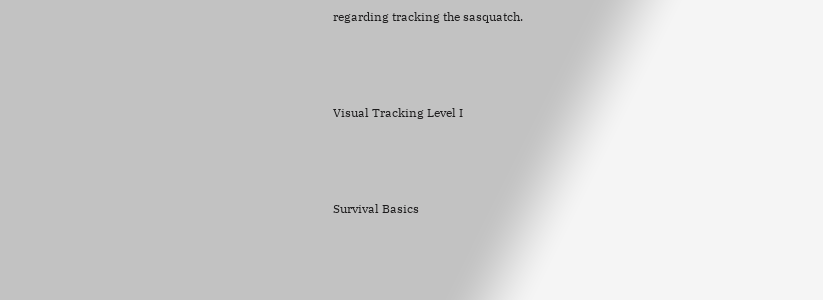regarding tracking the sasquatch.




Visual Tracking Level I




Survival Basics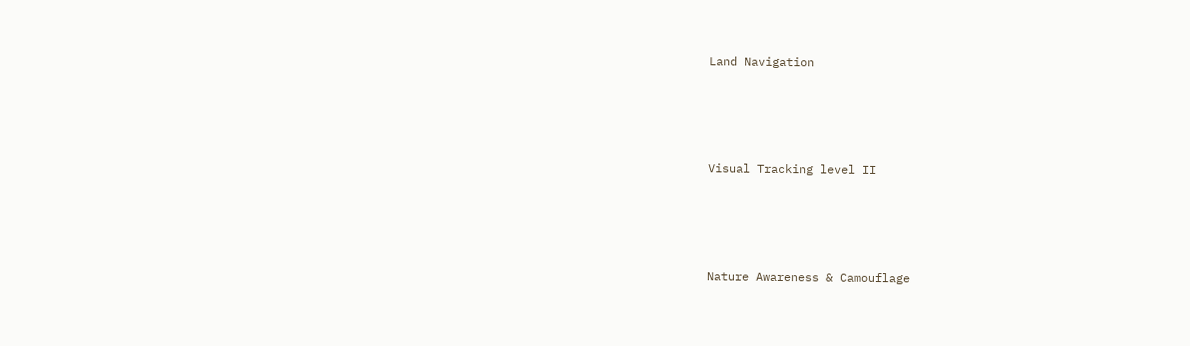Land Navigation




Visual Tracking level II




Nature Awareness & Camouflage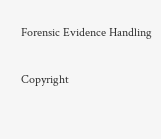Forensic Evidence Handling

Copyright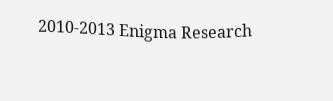2010-2013 Enigma Research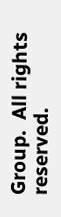Group.  All rights reserved.